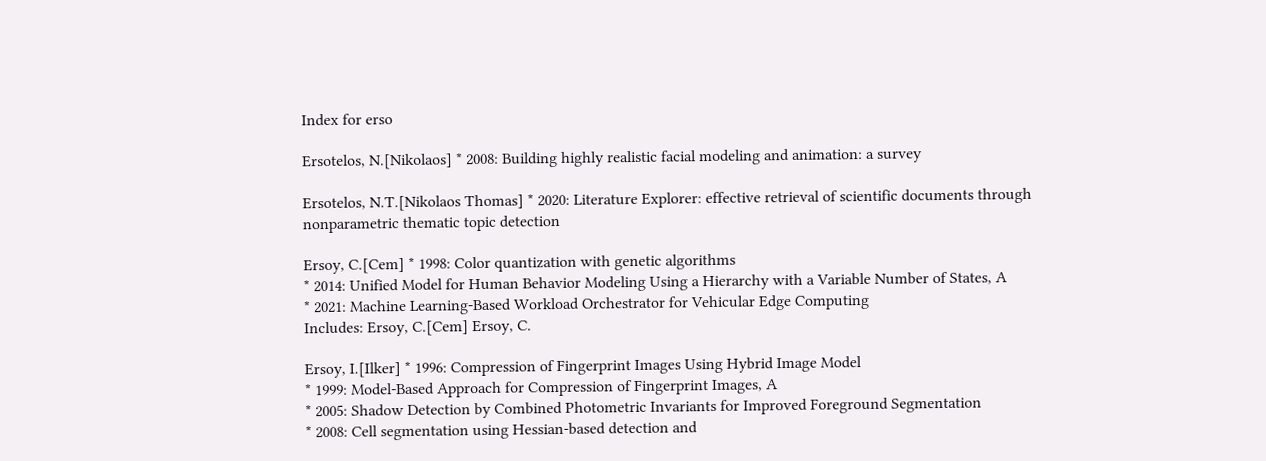Index for erso

Ersotelos, N.[Nikolaos] * 2008: Building highly realistic facial modeling and animation: a survey

Ersotelos, N.T.[Nikolaos Thomas] * 2020: Literature Explorer: effective retrieval of scientific documents through nonparametric thematic topic detection

Ersoy, C.[Cem] * 1998: Color quantization with genetic algorithms
* 2014: Unified Model for Human Behavior Modeling Using a Hierarchy with a Variable Number of States, A
* 2021: Machine Learning-Based Workload Orchestrator for Vehicular Edge Computing
Includes: Ersoy, C.[Cem] Ersoy, C.

Ersoy, I.[Ilker] * 1996: Compression of Fingerprint Images Using Hybrid Image Model
* 1999: Model-Based Approach for Compression of Fingerprint Images, A
* 2005: Shadow Detection by Combined Photometric Invariants for Improved Foreground Segmentation
* 2008: Cell segmentation using Hessian-based detection and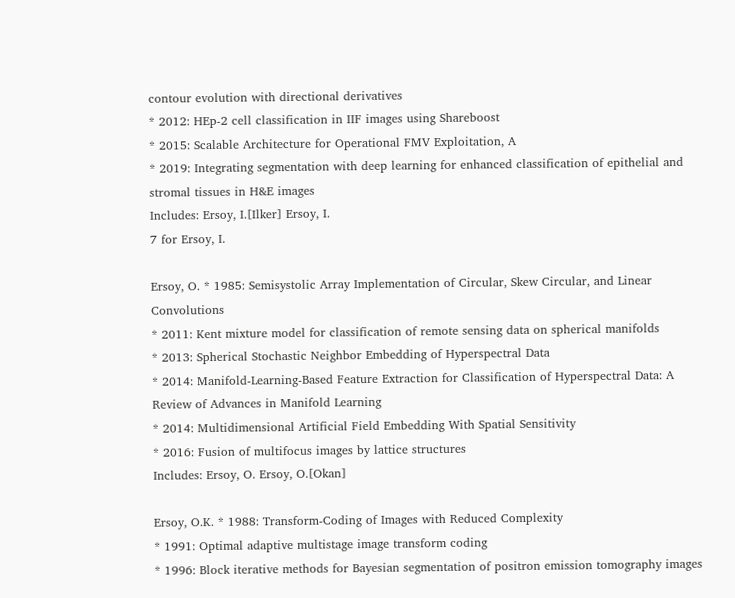contour evolution with directional derivatives
* 2012: HEp-2 cell classification in IIF images using Shareboost
* 2015: Scalable Architecture for Operational FMV Exploitation, A
* 2019: Integrating segmentation with deep learning for enhanced classification of epithelial and stromal tissues in H&E images
Includes: Ersoy, I.[Ilker] Ersoy, I.
7 for Ersoy, I.

Ersoy, O. * 1985: Semisystolic Array Implementation of Circular, Skew Circular, and Linear Convolutions
* 2011: Kent mixture model for classification of remote sensing data on spherical manifolds
* 2013: Spherical Stochastic Neighbor Embedding of Hyperspectral Data
* 2014: Manifold-Learning-Based Feature Extraction for Classification of Hyperspectral Data: A Review of Advances in Manifold Learning
* 2014: Multidimensional Artificial Field Embedding With Spatial Sensitivity
* 2016: Fusion of multifocus images by lattice structures
Includes: Ersoy, O. Ersoy, O.[Okan]

Ersoy, O.K. * 1988: Transform-Coding of Images with Reduced Complexity
* 1991: Optimal adaptive multistage image transform coding
* 1996: Block iterative methods for Bayesian segmentation of positron emission tomography images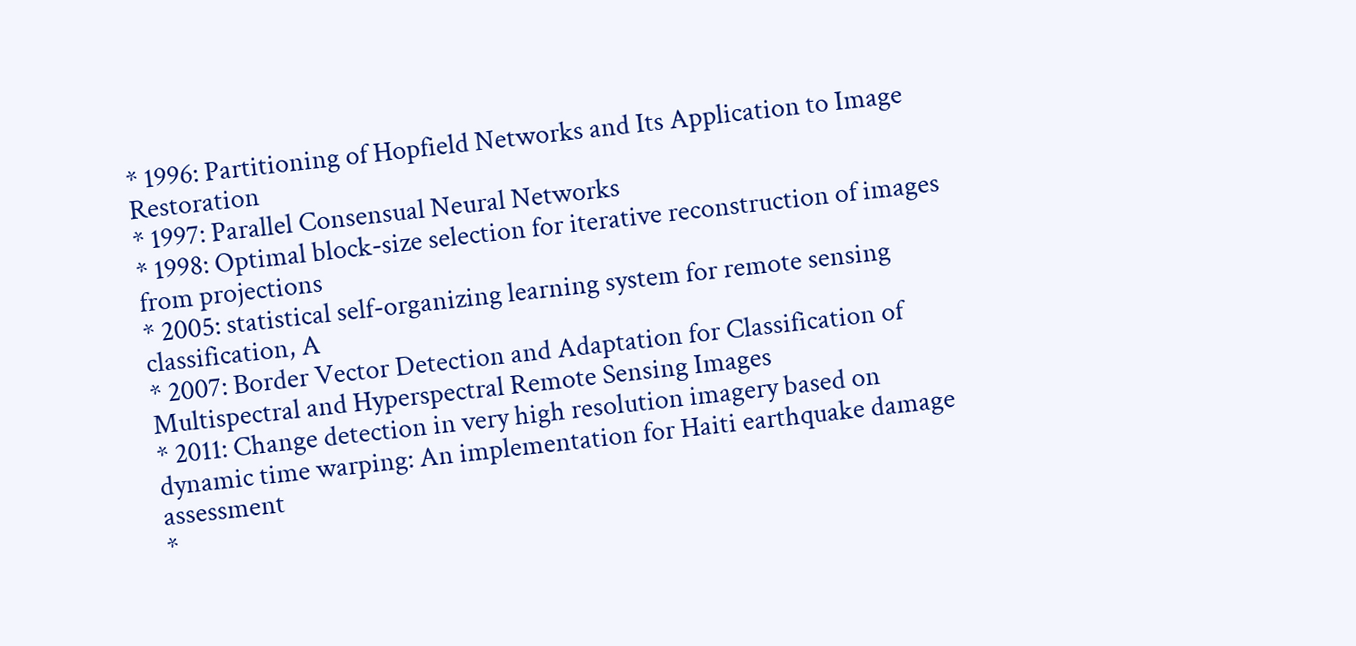* 1996: Partitioning of Hopfield Networks and Its Application to Image Restoration
* 1997: Parallel Consensual Neural Networks
* 1998: Optimal block-size selection for iterative reconstruction of images from projections
* 2005: statistical self-organizing learning system for remote sensing classification, A
* 2007: Border Vector Detection and Adaptation for Classification of Multispectral and Hyperspectral Remote Sensing Images
* 2011: Change detection in very high resolution imagery based on dynamic time warping: An implementation for Haiti earthquake damage assessment
*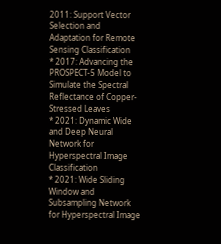2011: Support Vector Selection and Adaptation for Remote Sensing Classification
* 2017: Advancing the PROSPECT-5 Model to Simulate the Spectral Reflectance of Copper-Stressed Leaves
* 2021: Dynamic Wide and Deep Neural Network for Hyperspectral Image Classification
* 2021: Wide Sliding Window and Subsampling Network for Hyperspectral Image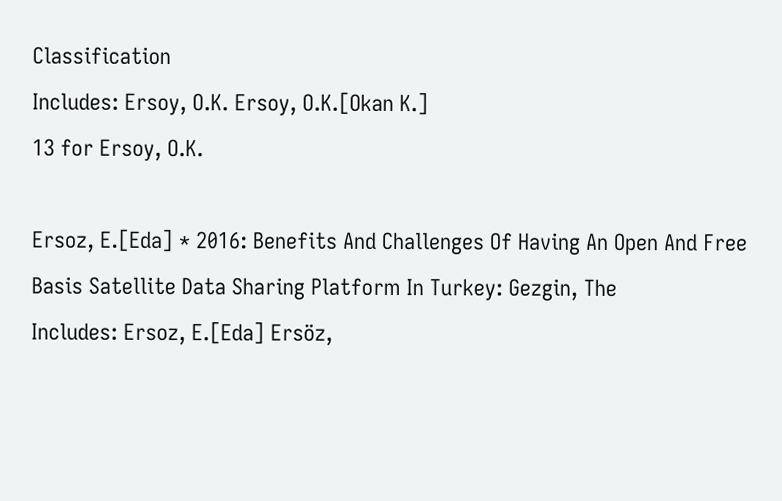Classification
Includes: Ersoy, O.K. Ersoy, O.K.[Okan K.]
13 for Ersoy, O.K.

Ersoz, E.[Eda] * 2016: Benefits And Challenges Of Having An Open And Free Basis Satellite Data Sharing Platform In Turkey: Gezgin, The
Includes: Ersoz, E.[Eda] Ersöz,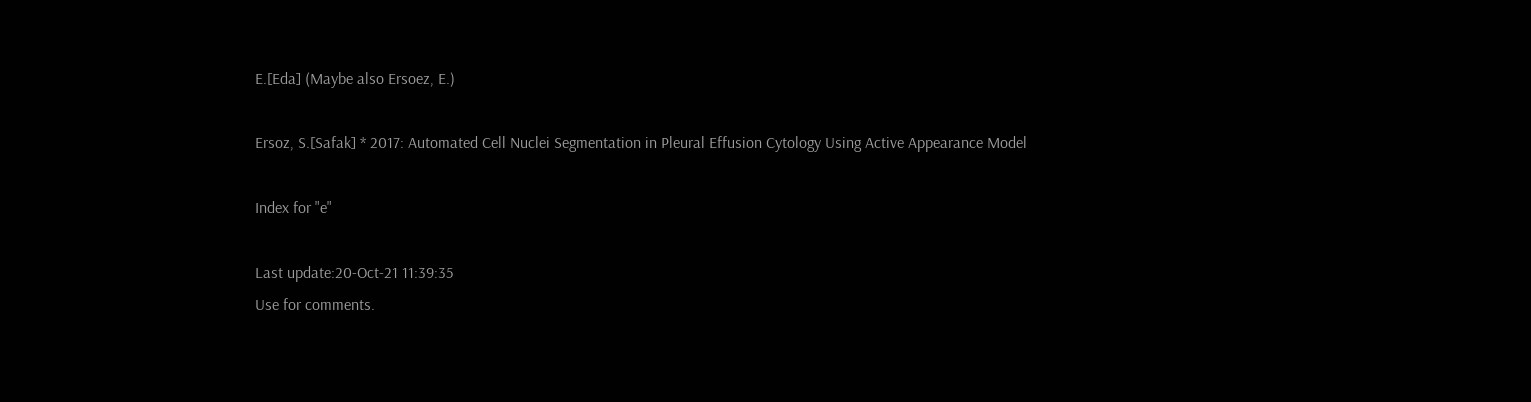E.[Eda] (Maybe also Ersoez, E.)

Ersoz, S.[Safak] * 2017: Automated Cell Nuclei Segmentation in Pleural Effusion Cytology Using Active Appearance Model

Index for "e"

Last update:20-Oct-21 11:39:35
Use for comments.